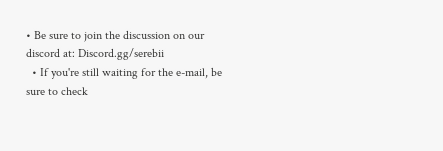• Be sure to join the discussion on our discord at: Discord.gg/serebii
  • If you're still waiting for the e-mail, be sure to check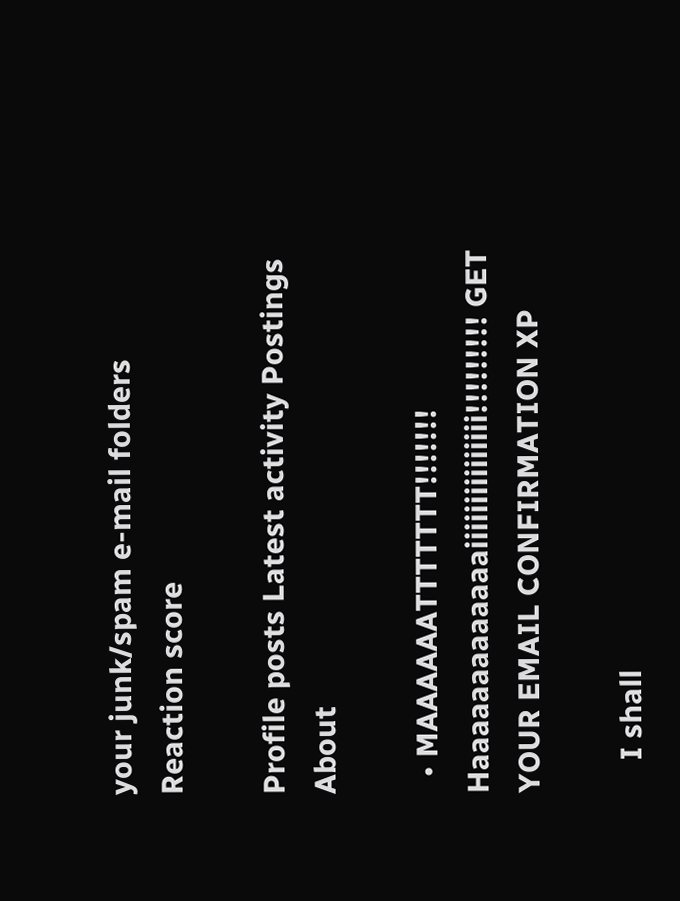your junk/spam e-mail folders
Reaction score

Profile posts Latest activity Postings About

  • MAAAAAATTTTTTT!!!!!!! Haaaaaaaaaaaaaiiiiiiiiiiiiiii!!!!!!!!! GET YOUR EMAIL CONFIRMATION XP

    I shall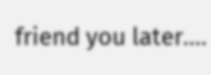friend you later....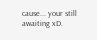cause... your still awaiting xD.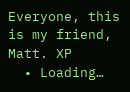Everyone, this is my friend, Matt. XP
  • Loading…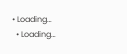• Loading…
  • Loading…